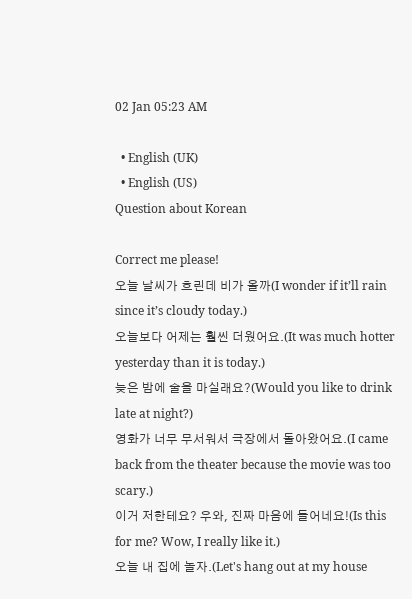02 Jan 05:23 AM

  • English (UK)
  • English (US)
Question about Korean

Correct me please!
오늘 날씨가 흐린데 비가 올까(I wonder if it’ll rain since it’s cloudy today.)
오늘보다 어제는 훨씬 더웠어요.(It was much hotter yesterday than it is today.)
늦은 밤에 술을 마실래요?(Would you like to drink late at night?)
영화가 너무 무서워서 극장에서 돌아왔어요.(I came back from the theater because the movie was too scary.)
이거 저한테요? 우와, 진짜 마음에 들어네요!(Is this for me? Wow, I really like it.)
오늘 내 집에 놀자.(Let's hang out at my house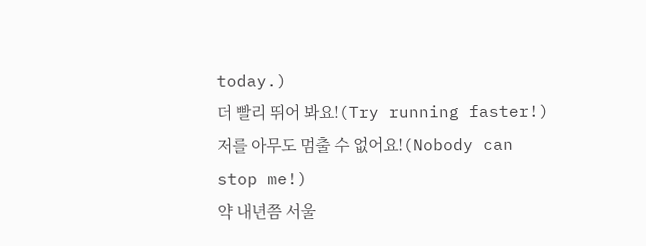today.)
더 빨리 뛰어 봐요!(Try running faster!)
저를 아무도 멈출 수 없어요!(Nobody can stop me!)
약 내년쯤 서울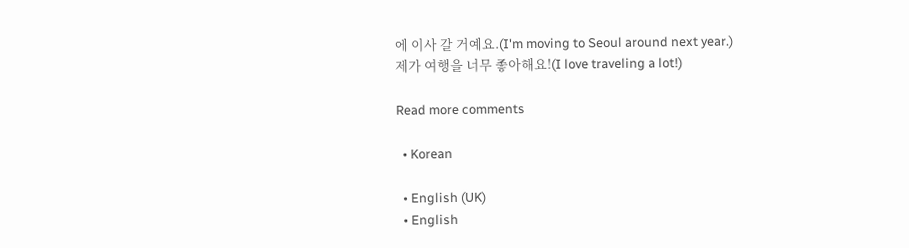에 이사 갈 거예요.(I'm moving to Seoul around next year.)
제가 여행을 너무 좋아해요!(I love traveling a lot!)

Read more comments

  • Korean

  • English (UK)
  • English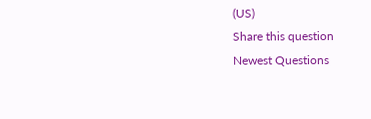(US)
Share this question
Newest Questions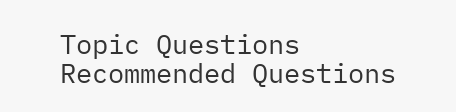Topic Questions
Recommended Questions